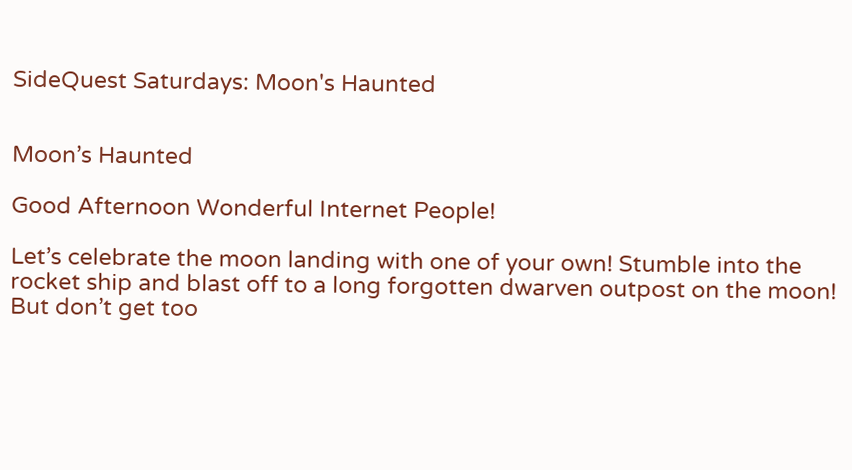SideQuest Saturdays: Moon's Haunted


Moon’s Haunted

Good Afternoon Wonderful Internet People!

Let’s celebrate the moon landing with one of your own! Stumble into the rocket ship and blast off to a long forgotten dwarven outpost on the moon! But don’t get too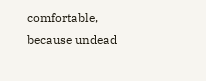comfortable, because undead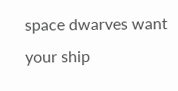space dwarves want your ship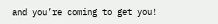and you’re coming to get you!